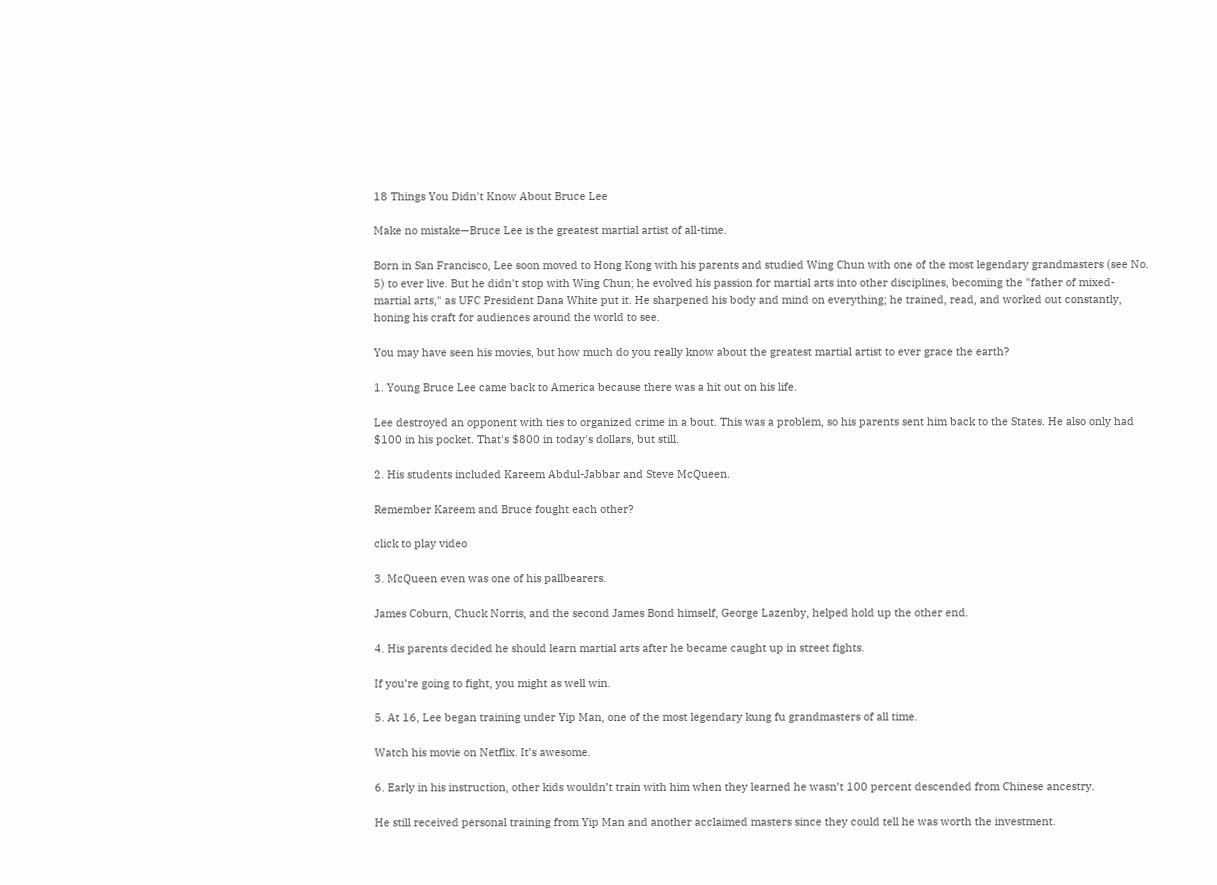18 Things You Didn't Know About Bruce Lee

Make no mistake—Bruce Lee is the greatest martial artist of all-time.

Born in San Francisco, Lee soon moved to Hong Kong with his parents and studied Wing Chun with one of the most legendary grandmasters (see No. 5) to ever live. But he didn't stop with Wing Chun; he evolved his passion for martial arts into other disciplines, becoming the "father of mixed-martial arts," as UFC President Dana White put it. He sharpened his body and mind on everything; he trained, read, and worked out constantly, honing his craft for audiences around the world to see.

You may have seen his movies, but how much do you really know about the greatest martial artist to ever grace the earth?

1. Young Bruce Lee came back to America because there was a hit out on his life.

Lee destroyed an opponent with ties to organized crime in a bout. This was a problem, so his parents sent him back to the States. He also only had $100 in his pocket. That's $800 in today's dollars, but still.

2. His students included Kareem Abdul-Jabbar and Steve McQueen.

Remember Kareem and Bruce fought each other?

click to play video

3. McQueen even was one of his pallbearers.

James Coburn, Chuck Norris, and the second James Bond himself, George Lazenby, helped hold up the other end.

4. His parents decided he should learn martial arts after he became caught up in street fights.

If you’re going to fight, you might as well win.

5. At 16, Lee began training under Yip Man, one of the most legendary kung fu grandmasters of all time.

Watch his movie on Netflix. It’s awesome.

6. Early in his instruction, other kids wouldn’t train with him when they learned he wasn’t 100 percent descended from Chinese ancestry.

He still received personal training from Yip Man and another acclaimed masters since they could tell he was worth the investment.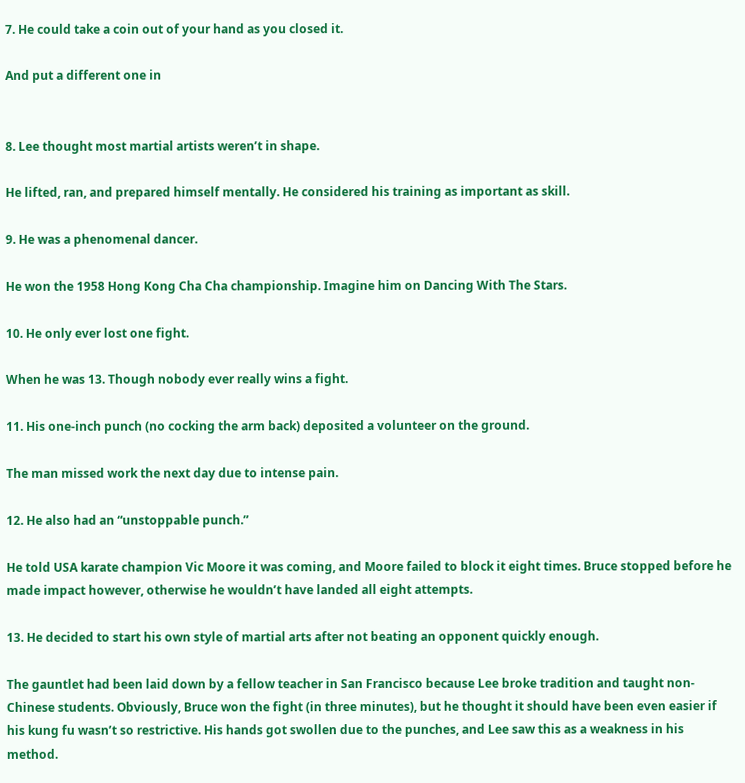7. He could take a coin out of your hand as you closed it.

And put a different one in


8. Lee thought most martial artists weren’t in shape.

He lifted, ran, and prepared himself mentally. He considered his training as important as skill.

9. He was a phenomenal dancer.

He won the 1958 Hong Kong Cha Cha championship. Imagine him on Dancing With The Stars.

10. He only ever lost one fight.

When he was 13. Though nobody ever really wins a fight.

11. His one-inch punch (no cocking the arm back) deposited a volunteer on the ground.

The man missed work the next day due to intense pain.

12. He also had an “unstoppable punch.”

He told USA karate champion Vic Moore it was coming, and Moore failed to block it eight times. Bruce stopped before he made impact however, otherwise he wouldn’t have landed all eight attempts.

13. He decided to start his own style of martial arts after not beating an opponent quickly enough.

The gauntlet had been laid down by a fellow teacher in San Francisco because Lee broke tradition and taught non-Chinese students. Obviously, Bruce won the fight (in three minutes), but he thought it should have been even easier if his kung fu wasn’t so restrictive. His hands got swollen due to the punches, and Lee saw this as a weakness in his method.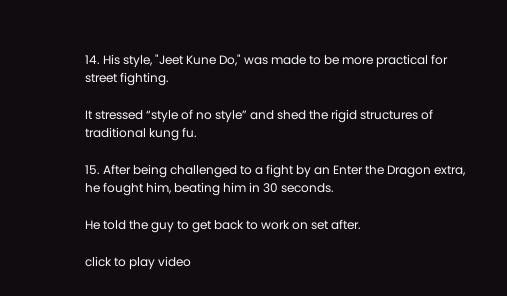14. His style, "Jeet Kune Do," was made to be more practical for street fighting.

It stressed “style of no style” and shed the rigid structures of traditional kung fu.

15. After being challenged to a fight by an Enter the Dragon extra, he fought him, beating him in 30 seconds.

He told the guy to get back to work on set after.

click to play video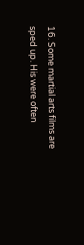16. Some martial arts films are sped up. His were often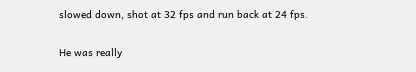slowed down, shot at 32 fps and run back at 24 fps.

He was really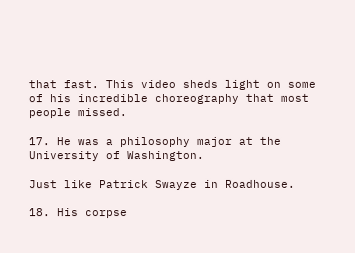that fast. This video sheds light on some of his incredible choreography that most people missed.

17. He was a philosophy major at the University of Washington.

Just like Patrick Swayze in Roadhouse.

18. His corpse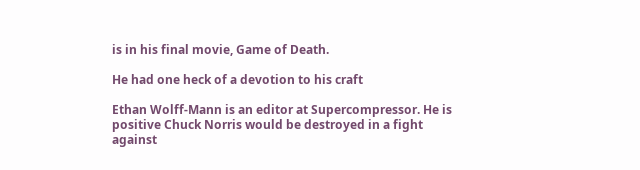is in his final movie, Game of Death.

He had one heck of a devotion to his craft

Ethan Wolff-Mann is an editor at Supercompressor. He is positive Chuck Norris would be destroyed in a fight against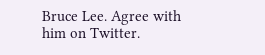Bruce Lee. Agree with him on Twitter.